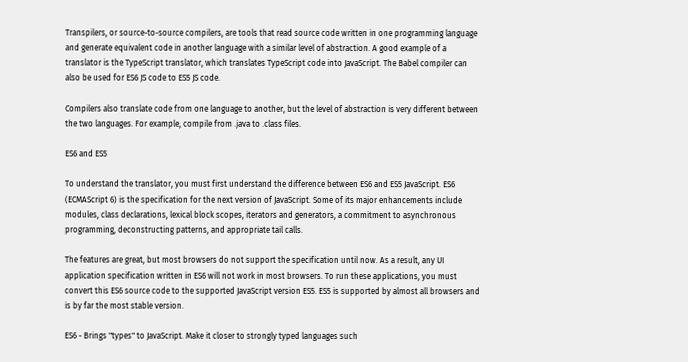Transpilers, or source-to-source compilers, are tools that read source code written in one programming language and generate equivalent code in another language with a similar level of abstraction. A good example of a translator is the TypeScript translator, which translates TypeScript code into JavaScript. The Babel compiler can also be used for ES6 JS code to ES5 JS code.

Compilers also translate code from one language to another, but the level of abstraction is very different between the two languages. For example, compile from .java to .class files.

ES6 and ES5

To understand the translator, you must first understand the difference between ES6 and ES5 JavaScript. ES6 (ECMAScript 6) is the specification for the next version of JavaScript. Some of its major enhancements include modules, class declarations, lexical block scopes, iterators and generators, a commitment to asynchronous programming, deconstructing patterns, and appropriate tail calls.

The features are great, but most browsers do not support the specification until now. As a result, any UI application specification written in ES6 will not work in most browsers. To run these applications, you must convert this ES6 source code to the supported JavaScript version ES5. ES5 is supported by almost all browsers and is by far the most stable version.

ES6 - Brings "types" to JavaScript. Make it closer to strongly typed languages such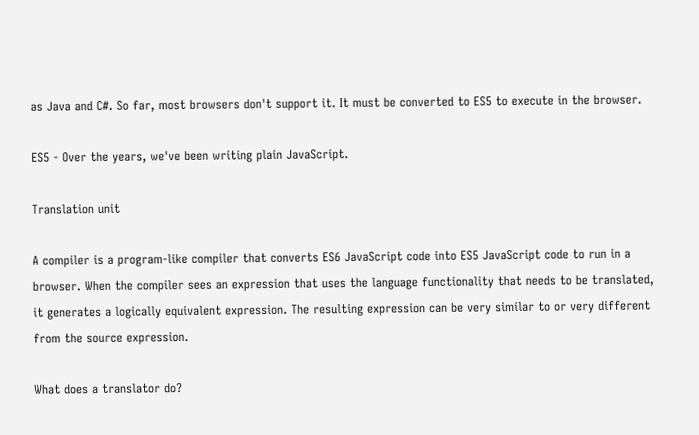as Java and C#. So far, most browsers don't support it. It must be converted to ES5 to execute in the browser.

ES5 - Over the years, we've been writing plain JavaScript.

Translation unit

A compiler is a program-like compiler that converts ES6 JavaScript code into ES5 JavaScript code to run in a browser. When the compiler sees an expression that uses the language functionality that needs to be translated, it generates a logically equivalent expression. The resulting expression can be very similar to or very different from the source expression.

What does a translator do?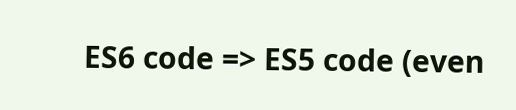ES6 code => ES5 code (even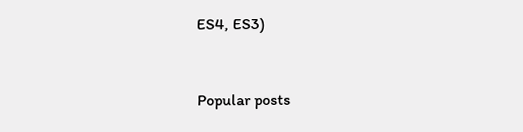ES4, ES3)



Popular posts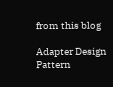from this blog

Adapter Design Pattern